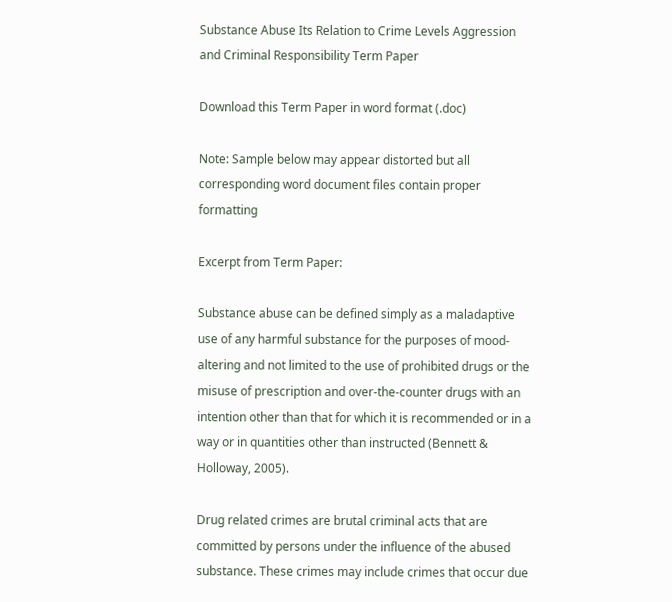Substance Abuse Its Relation to Crime Levels Aggression and Criminal Responsibility Term Paper

Download this Term Paper in word format (.doc)

Note: Sample below may appear distorted but all corresponding word document files contain proper formatting

Excerpt from Term Paper:

Substance abuse can be defined simply as a maladaptive use of any harmful substance for the purposes of mood-altering and not limited to the use of prohibited drugs or the misuse of prescription and over-the-counter drugs with an intention other than that for which it is recommended or in a way or in quantities other than instructed (Bennett & Holloway, 2005).

Drug related crimes are brutal criminal acts that are committed by persons under the influence of the abused substance. These crimes may include crimes that occur due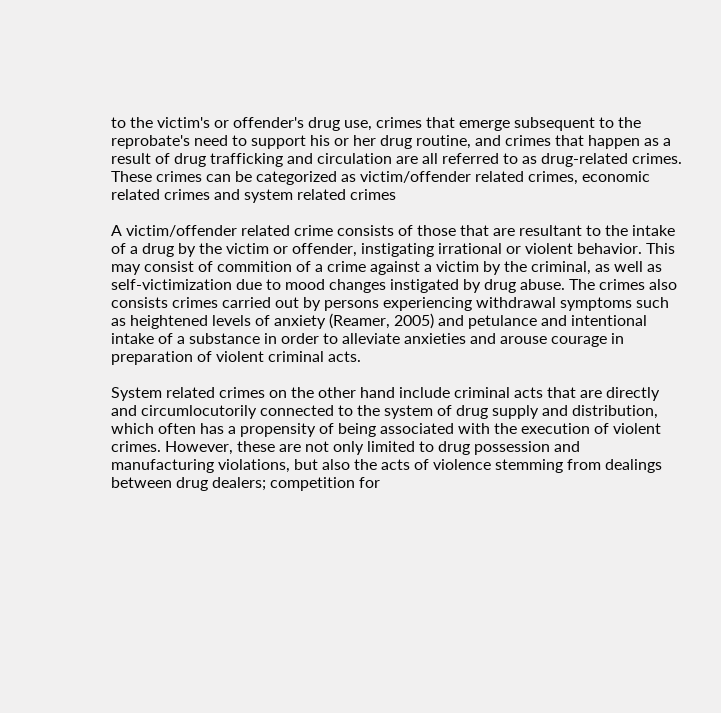to the victim's or offender's drug use, crimes that emerge subsequent to the reprobate's need to support his or her drug routine, and crimes that happen as a result of drug trafficking and circulation are all referred to as drug-related crimes. These crimes can be categorized as victim/offender related crimes, economic related crimes and system related crimes

A victim/offender related crime consists of those that are resultant to the intake of a drug by the victim or offender, instigating irrational or violent behavior. This may consist of commition of a crime against a victim by the criminal, as well as self-victimization due to mood changes instigated by drug abuse. The crimes also consists crimes carried out by persons experiencing withdrawal symptoms such as heightened levels of anxiety (Reamer, 2005) and petulance and intentional intake of a substance in order to alleviate anxieties and arouse courage in preparation of violent criminal acts.

System related crimes on the other hand include criminal acts that are directly and circumlocutorily connected to the system of drug supply and distribution, which often has a propensity of being associated with the execution of violent crimes. However, these are not only limited to drug possession and manufacturing violations, but also the acts of violence stemming from dealings between drug dealers; competition for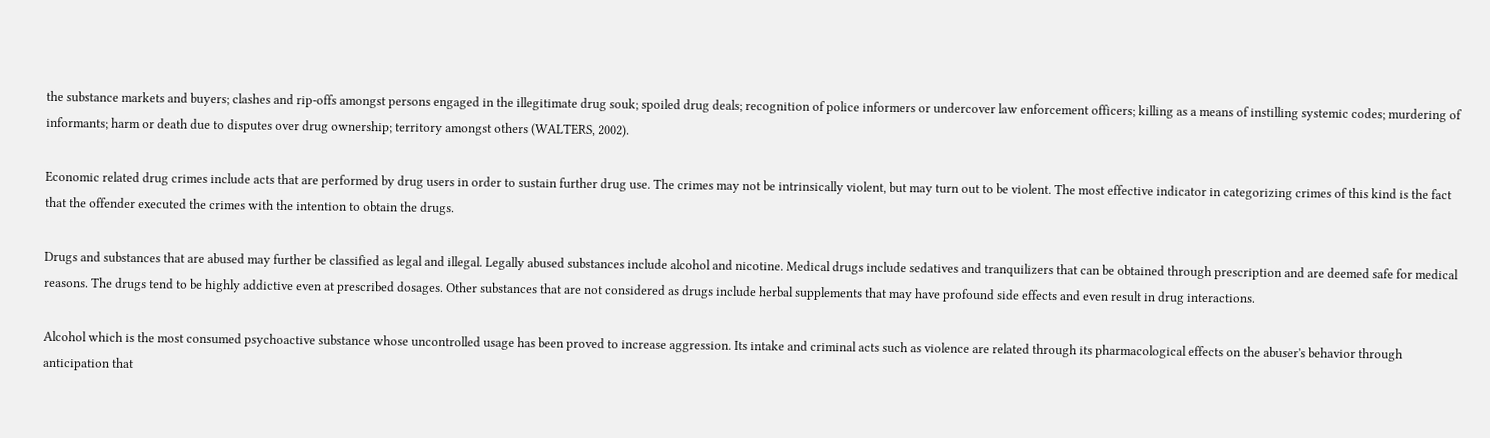the substance markets and buyers; clashes and rip-offs amongst persons engaged in the illegitimate drug souk; spoiled drug deals; recognition of police informers or undercover law enforcement officers; killing as a means of instilling systemic codes; murdering of informants; harm or death due to disputes over drug ownership; territory amongst others (WALTERS, 2002).

Economic related drug crimes include acts that are performed by drug users in order to sustain further drug use. The crimes may not be intrinsically violent, but may turn out to be violent. The most effective indicator in categorizing crimes of this kind is the fact that the offender executed the crimes with the intention to obtain the drugs.

Drugs and substances that are abused may further be classified as legal and illegal. Legally abused substances include alcohol and nicotine. Medical drugs include sedatives and tranquilizers that can be obtained through prescription and are deemed safe for medical reasons. The drugs tend to be highly addictive even at prescribed dosages. Other substances that are not considered as drugs include herbal supplements that may have profound side effects and even result in drug interactions.

Alcohol which is the most consumed psychoactive substance whose uncontrolled usage has been proved to increase aggression. Its intake and criminal acts such as violence are related through its pharmacological effects on the abuser's behavior through anticipation that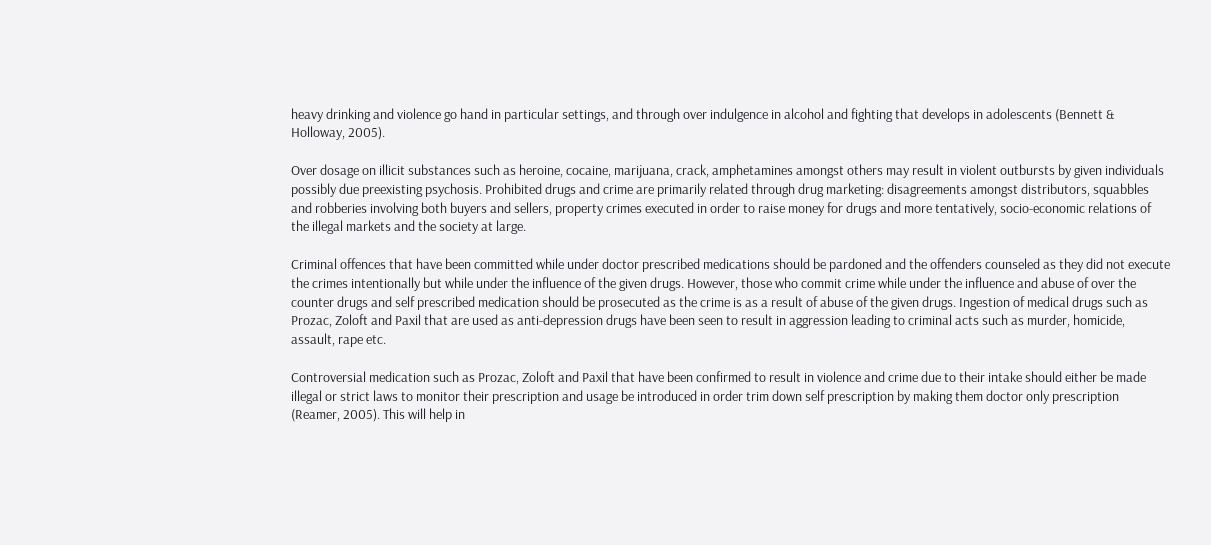heavy drinking and violence go hand in particular settings, and through over indulgence in alcohol and fighting that develops in adolescents (Bennett & Holloway, 2005).

Over dosage on illicit substances such as heroine, cocaine, marijuana, crack, amphetamines amongst others may result in violent outbursts by given individuals possibly due preexisting psychosis. Prohibited drugs and crime are primarily related through drug marketing: disagreements amongst distributors, squabbles and robberies involving both buyers and sellers, property crimes executed in order to raise money for drugs and more tentatively, socio-economic relations of the illegal markets and the society at large.

Criminal offences that have been committed while under doctor prescribed medications should be pardoned and the offenders counseled as they did not execute the crimes intentionally but while under the influence of the given drugs. However, those who commit crime while under the influence and abuse of over the counter drugs and self prescribed medication should be prosecuted as the crime is as a result of abuse of the given drugs. Ingestion of medical drugs such as Prozac, Zoloft and Paxil that are used as anti-depression drugs have been seen to result in aggression leading to criminal acts such as murder, homicide, assault, rape etc.

Controversial medication such as Prozac, Zoloft and Paxil that have been confirmed to result in violence and crime due to their intake should either be made illegal or strict laws to monitor their prescription and usage be introduced in order trim down self prescription by making them doctor only prescription (Reamer, 2005). This will help in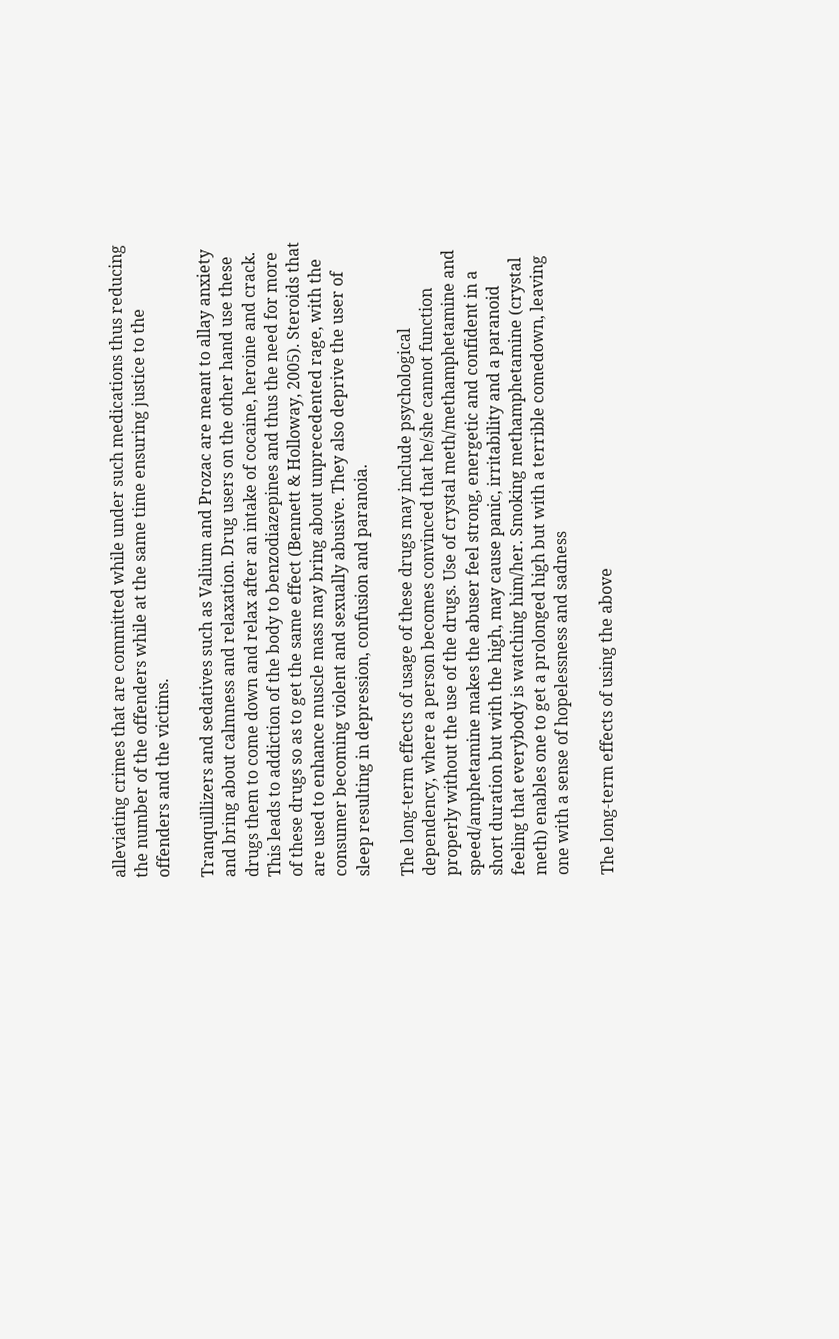alleviating crimes that are committed while under such medications thus reducing the number of the offenders while at the same time ensuring justice to the offenders and the victims.

Tranquillizers and sedatives such as Valium and Prozac are meant to allay anxiety and bring about calmness and relaxation. Drug users on the other hand use these drugs them to come down and relax after an intake of cocaine, heroine and crack. This leads to addiction of the body to benzodiazepines and thus the need for more of these drugs so as to get the same effect (Bennett & Holloway, 2005). Steroids that are used to enhance muscle mass may bring about unprecedented rage, with the consumer becoming violent and sexually abusive. They also deprive the user of sleep resulting in depression, confusion and paranoia.

The long-term effects of usage of these drugs may include psychological dependency, where a person becomes convinced that he/she cannot function properly without the use of the drugs. Use of crystal meth/methamphetamine and speed/amphetamine makes the abuser feel strong, energetic and confident in a short duration but with the high, may cause panic, irritability and a paranoid feeling that everybody is watching him/her. Smoking methamphetamine (crystal meth) enables one to get a prolonged high but with a terrible comedown, leaving one with a sense of hopelessness and sadness

The long-term effects of using the above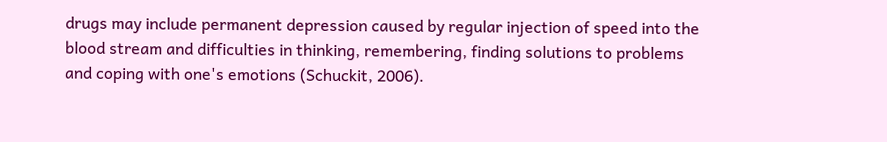drugs may include permanent depression caused by regular injection of speed into the blood stream and difficulties in thinking, remembering, finding solutions to problems and coping with one's emotions (Schuckit, 2006).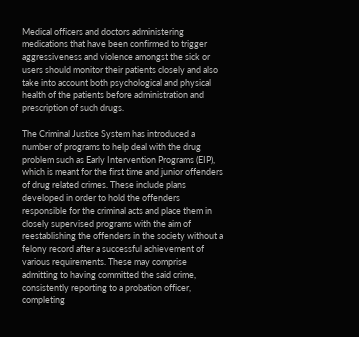Medical officers and doctors administering medications that have been confirmed to trigger aggressiveness and violence amongst the sick or users should monitor their patients closely and also take into account both psychological and physical health of the patients before administration and prescription of such drugs.

The Criminal Justice System has introduced a number of programs to help deal with the drug problem such as Early Intervention Programs (EIP), which is meant for the first time and junior offenders of drug related crimes. These include plans developed in order to hold the offenders responsible for the criminal acts and place them in closely supervised programs with the aim of reestablishing the offenders in the society without a felony record after a successful achievement of various requirements. These may comprise admitting to having committed the said crime, consistently reporting to a probation officer, completing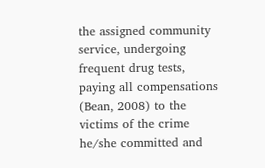the assigned community service, undergoing frequent drug tests, paying all compensations (Bean, 2008) to the victims of the crime he/she committed and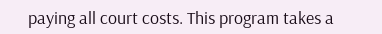paying all court costs. This program takes a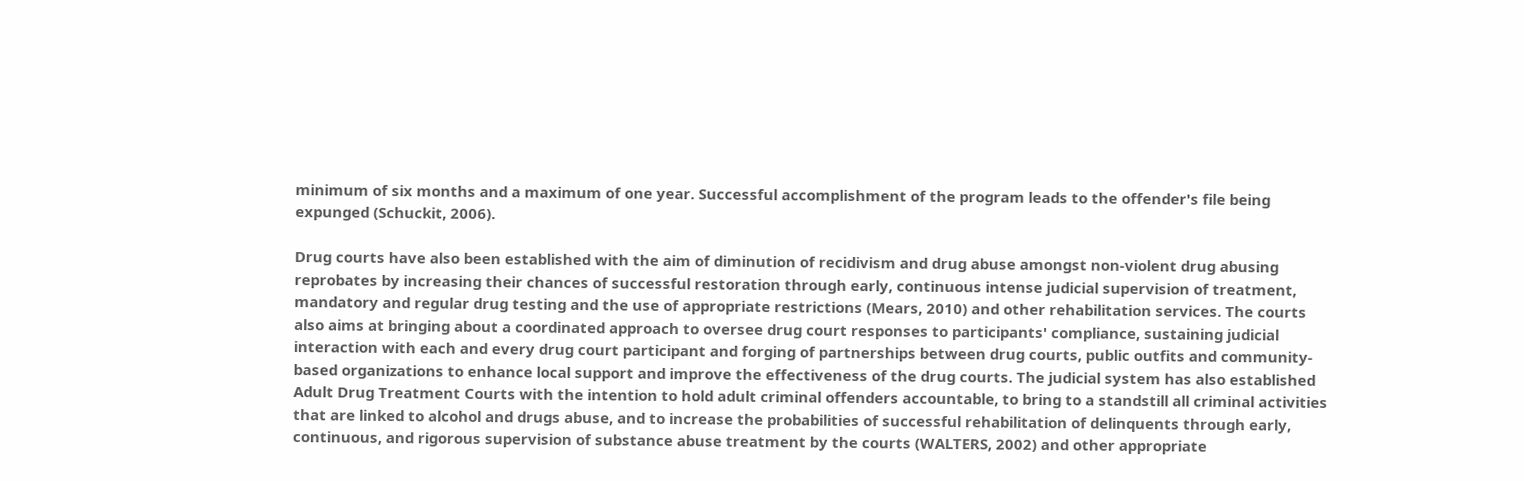minimum of six months and a maximum of one year. Successful accomplishment of the program leads to the offender's file being expunged (Schuckit, 2006).

Drug courts have also been established with the aim of diminution of recidivism and drug abuse amongst non-violent drug abusing reprobates by increasing their chances of successful restoration through early, continuous intense judicial supervision of treatment, mandatory and regular drug testing and the use of appropriate restrictions (Mears, 2010) and other rehabilitation services. The courts also aims at bringing about a coordinated approach to oversee drug court responses to participants' compliance, sustaining judicial interaction with each and every drug court participant and forging of partnerships between drug courts, public outfits and community-based organizations to enhance local support and improve the effectiveness of the drug courts. The judicial system has also established Adult Drug Treatment Courts with the intention to hold adult criminal offenders accountable, to bring to a standstill all criminal activities that are linked to alcohol and drugs abuse, and to increase the probabilities of successful rehabilitation of delinquents through early, continuous, and rigorous supervision of substance abuse treatment by the courts (WALTERS, 2002) and other appropriate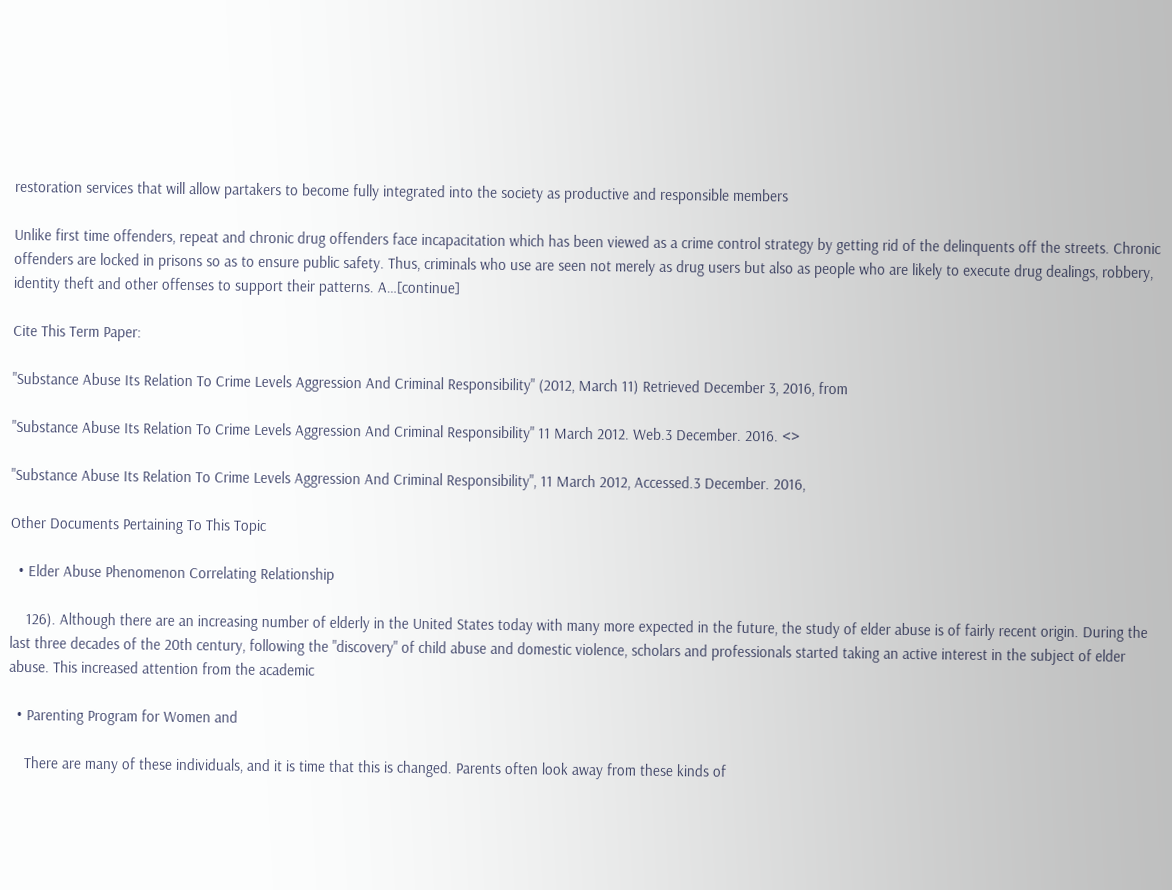restoration services that will allow partakers to become fully integrated into the society as productive and responsible members

Unlike first time offenders, repeat and chronic drug offenders face incapacitation which has been viewed as a crime control strategy by getting rid of the delinquents off the streets. Chronic offenders are locked in prisons so as to ensure public safety. Thus, criminals who use are seen not merely as drug users but also as people who are likely to execute drug dealings, robbery, identity theft and other offenses to support their patterns. A…[continue]

Cite This Term Paper:

"Substance Abuse Its Relation To Crime Levels Aggression And Criminal Responsibility" (2012, March 11) Retrieved December 3, 2016, from

"Substance Abuse Its Relation To Crime Levels Aggression And Criminal Responsibility" 11 March 2012. Web.3 December. 2016. <>

"Substance Abuse Its Relation To Crime Levels Aggression And Criminal Responsibility", 11 March 2012, Accessed.3 December. 2016,

Other Documents Pertaining To This Topic

  • Elder Abuse Phenomenon Correlating Relationship

    126). Although there are an increasing number of elderly in the United States today with many more expected in the future, the study of elder abuse is of fairly recent origin. During the last three decades of the 20th century, following the "discovery" of child abuse and domestic violence, scholars and professionals started taking an active interest in the subject of elder abuse. This increased attention from the academic

  • Parenting Program for Women and

    There are many of these individuals, and it is time that this is changed. Parents often look away from these kinds of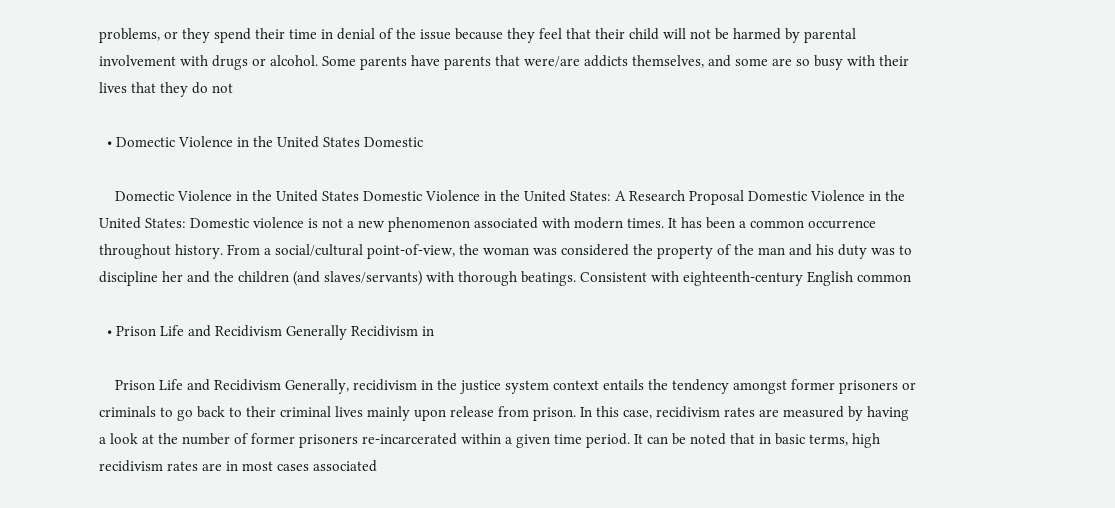problems, or they spend their time in denial of the issue because they feel that their child will not be harmed by parental involvement with drugs or alcohol. Some parents have parents that were/are addicts themselves, and some are so busy with their lives that they do not

  • Domectic Violence in the United States Domestic

    Domectic Violence in the United States Domestic Violence in the United States: A Research Proposal Domestic Violence in the United States: Domestic violence is not a new phenomenon associated with modern times. It has been a common occurrence throughout history. From a social/cultural point-of-view, the woman was considered the property of the man and his duty was to discipline her and the children (and slaves/servants) with thorough beatings. Consistent with eighteenth-century English common

  • Prison Life and Recidivism Generally Recidivism in

    Prison Life and Recidivism Generally, recidivism in the justice system context entails the tendency amongst former prisoners or criminals to go back to their criminal lives mainly upon release from prison. In this case, recidivism rates are measured by having a look at the number of former prisoners re-incarcerated within a given time period. It can be noted that in basic terms, high recidivism rates are in most cases associated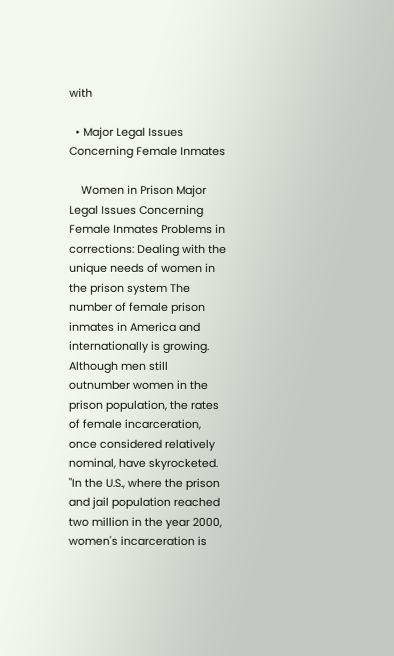with

  • Major Legal Issues Concerning Female Inmates

    Women in Prison Major Legal Issues Concerning Female Inmates Problems in corrections: Dealing with the unique needs of women in the prison system The number of female prison inmates in America and internationally is growing. Although men still outnumber women in the prison population, the rates of female incarceration, once considered relatively nominal, have skyrocketed. "In the U.S., where the prison and jail population reached two million in the year 2000, women's incarceration is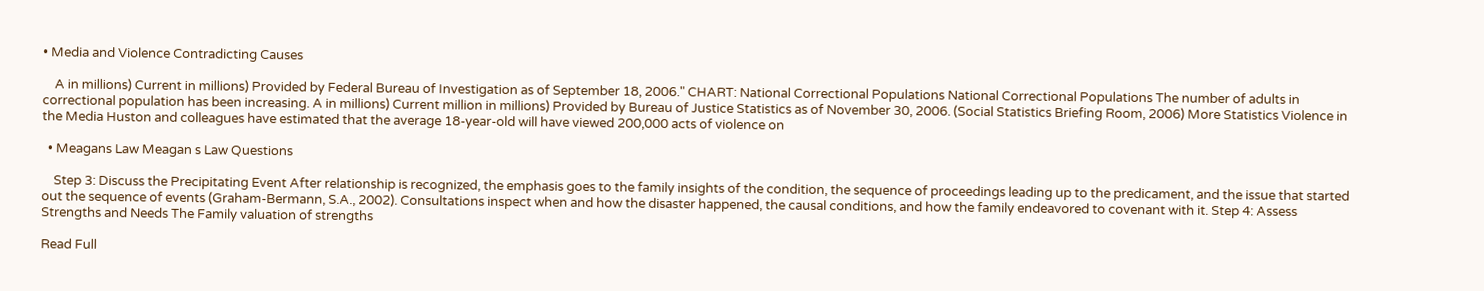• Media and Violence Contradicting Causes

    A in millions) Current in millions) Provided by Federal Bureau of Investigation as of September 18, 2006." CHART: National Correctional Populations National Correctional Populations The number of adults in correctional population has been increasing. A in millions) Current million in millions) Provided by Bureau of Justice Statistics as of November 30, 2006. (Social Statistics Briefing Room, 2006) More Statistics Violence in the Media Huston and colleagues have estimated that the average 18-year-old will have viewed 200,000 acts of violence on

  • Meagans Law Meagan s Law Questions

    Step 3: Discuss the Precipitating Event After relationship is recognized, the emphasis goes to the family insights of the condition, the sequence of proceedings leading up to the predicament, and the issue that started out the sequence of events (Graham-Bermann, S.A., 2002). Consultations inspect when and how the disaster happened, the causal conditions, and how the family endeavored to covenant with it. Step 4: Assess Strengths and Needs The Family valuation of strengths

Read Full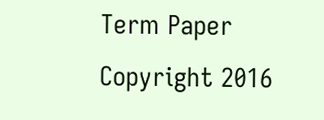Term Paper
Copyright 2016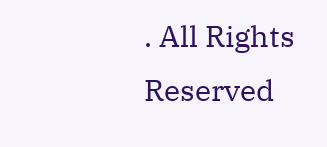. All Rights Reserved